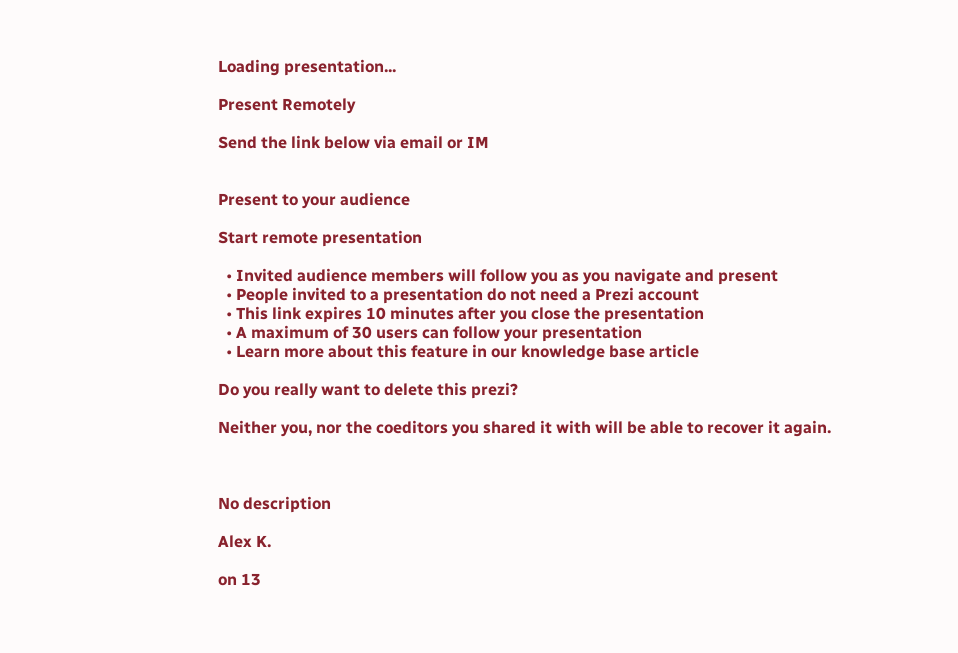Loading presentation...

Present Remotely

Send the link below via email or IM


Present to your audience

Start remote presentation

  • Invited audience members will follow you as you navigate and present
  • People invited to a presentation do not need a Prezi account
  • This link expires 10 minutes after you close the presentation
  • A maximum of 30 users can follow your presentation
  • Learn more about this feature in our knowledge base article

Do you really want to delete this prezi?

Neither you, nor the coeditors you shared it with will be able to recover it again.



No description

Alex K.

on 13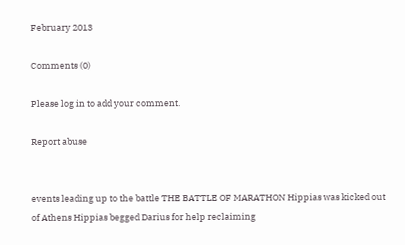February 2013

Comments (0)

Please log in to add your comment.

Report abuse


events leading up to the battle THE BATTLE OF MARATHON Hippias was kicked out of Athens Hippias begged Darius for help reclaiming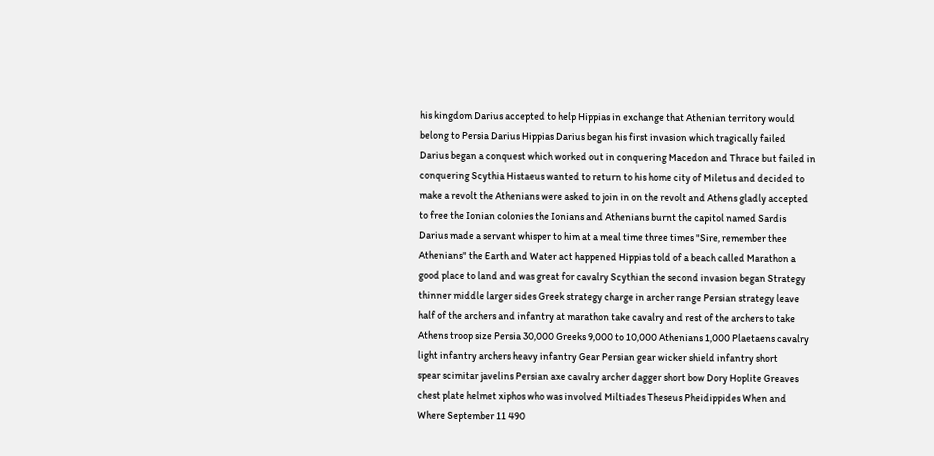his kingdom Darius accepted to help Hippias in exchange that Athenian territory would belong to Persia Darius Hippias Darius began his first invasion which tragically failed Darius began a conquest which worked out in conquering Macedon and Thrace but failed in conquering Scythia Histaeus wanted to return to his home city of Miletus and decided to make a revolt the Athenians were asked to join in on the revolt and Athens gladly accepted to free the Ionian colonies the Ionians and Athenians burnt the capitol named Sardis Darius made a servant whisper to him at a meal time three times "Sire, remember thee Athenians" the Earth and Water act happened Hippias told of a beach called Marathon a good place to land and was great for cavalry Scythian the second invasion began Strategy thinner middle larger sides Greek strategy charge in archer range Persian strategy leave half of the archers and infantry at marathon take cavalry and rest of the archers to take Athens troop size Persia 30,000 Greeks 9,000 to 10,000 Athenians 1,000 Plaetaens cavalry light infantry archers heavy infantry Gear Persian gear wicker shield infantry short
spear scimitar javelins Persian axe cavalry archer dagger short bow Dory Hoplite Greaves
chest plate helmet xiphos who was involved Miltiades Theseus Pheidippides When and Where September 11 490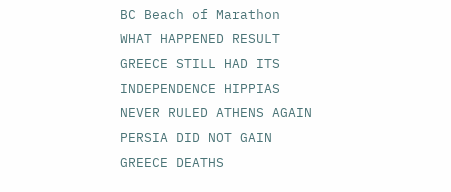BC Beach of Marathon WHAT HAPPENED RESULT GREECE STILL HAD ITS INDEPENDENCE HIPPIAS NEVER RULED ATHENS AGAIN PERSIA DID NOT GAIN GREECE DEATHS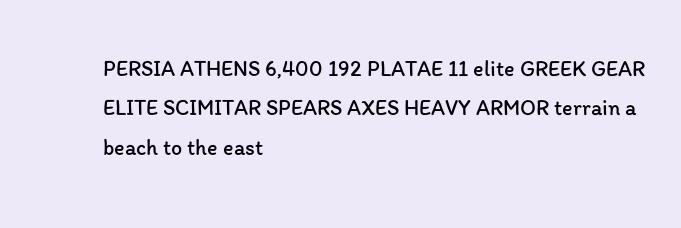PERSIA ATHENS 6,400 192 PLATAE 11 elite GREEK GEAR ELITE SCIMITAR SPEARS AXES HEAVY ARMOR terrain a beach to the east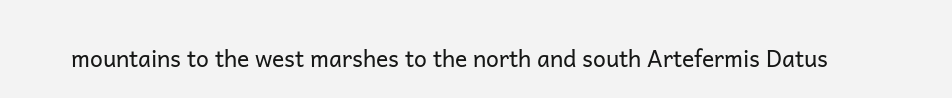mountains to the west marshes to the north and south Artefermis Datus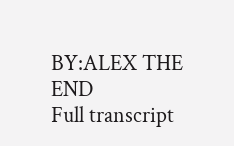BY:ALEX THE END
Full transcript